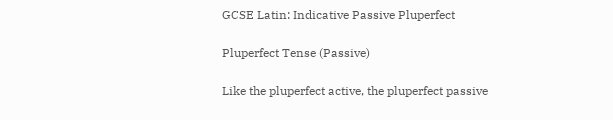GCSE Latin: Indicative Passive Pluperfect

Pluperfect Tense (Passive)

Like the pluperfect active, the pluperfect passive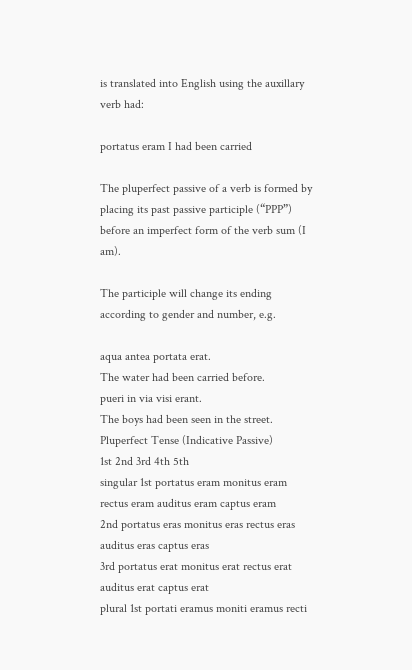is translated into English using the auxillary verb had:

portatus eram I had been carried

The pluperfect passive of a verb is formed by placing its past passive participle (“PPP”) before an imperfect form of the verb sum (I am).

The participle will change its ending according to gender and number, e.g.

aqua antea portata erat.
The water had been carried before.
pueri in via visi erant.
The boys had been seen in the street.
Pluperfect Tense (Indicative Passive)
1st 2nd 3rd 4th 5th
singular 1st portatus eram monitus eram rectus eram auditus eram captus eram
2nd portatus eras monitus eras rectus eras auditus eras captus eras
3rd portatus erat monitus erat rectus erat auditus erat captus erat
plural 1st portati eramus moniti eramus recti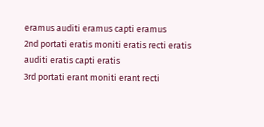eramus auditi eramus capti eramus
2nd portati eratis moniti eratis recti eratis auditi eratis capti eratis
3rd portati erant moniti erant recti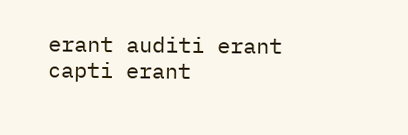erant auditi erant capti erant